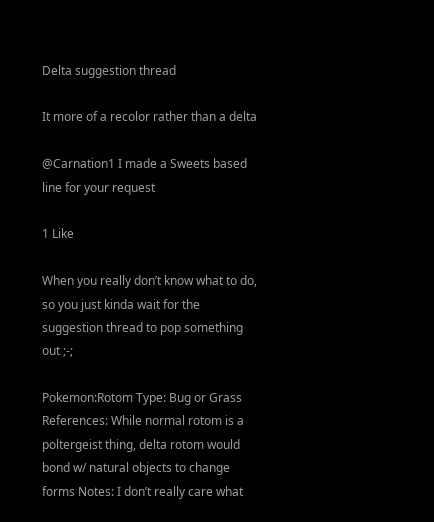Delta suggestion thread

It more of a recolor rather than a delta

@Carnation1 I made a Sweets based line for your request

1 Like

When you really don’t know what to do, so you just kinda wait for the suggestion thread to pop something out ;-;

Pokemon:Rotom Type: Bug or Grass References: While normal rotom is a poltergeist thing, delta rotom would bond w/ natural objects to change forms Notes: I don’t really care what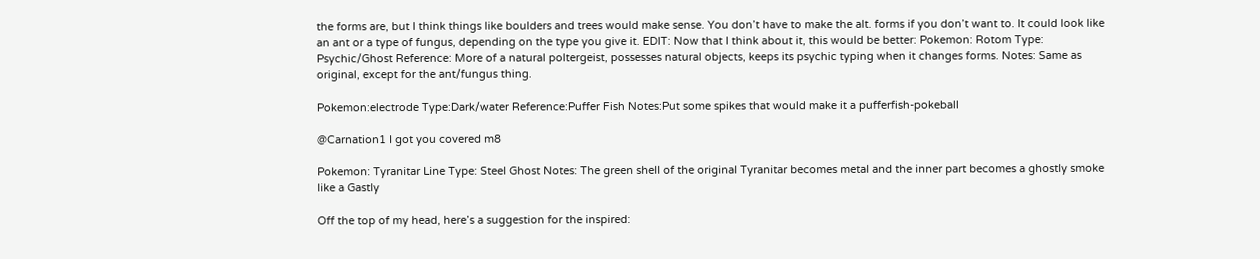the forms are, but I think things like boulders and trees would make sense. You don’t have to make the alt. forms if you don’t want to. It could look like an ant or a type of fungus, depending on the type you give it. EDIT: Now that I think about it, this would be better: Pokemon: Rotom Type: Psychic/Ghost Reference: More of a natural poltergeist, possesses natural objects, keeps its psychic typing when it changes forms. Notes: Same as original, except for the ant/fungus thing.

Pokemon:electrode Type:Dark/water Reference:Puffer Fish Notes:Put some spikes that would make it a pufferfish-pokeball

@Carnation1 I got you covered m8

Pokemon: Tyranitar Line Type: Steel Ghost Notes: The green shell of the original Tyranitar becomes metal and the inner part becomes a ghostly smoke like a Gastly

Off the top of my head, here’s a suggestion for the inspired: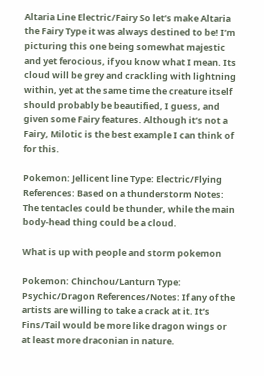Altaria Line Electric/Fairy So let’s make Altaria the Fairy Type it was always destined to be! I’m picturing this one being somewhat majestic and yet ferocious, if you know what I mean. Its cloud will be grey and crackling with lightning within, yet at the same time the creature itself should probably be beautified, I guess, and given some Fairy features. Although it’s not a Fairy, Milotic is the best example I can think of for this.

Pokemon: Jellicent line Type: Electric/Flying References: Based on a thunderstorm Notes: The tentacles could be thunder, while the main body-head thing could be a cloud.

What is up with people and storm pokemon

Pokemon: Chinchou/Lanturn Type: Psychic/Dragon References/Notes: If any of the artists are willing to take a crack at it. It’s Fins/Tail would be more like dragon wings or at least more draconian in nature.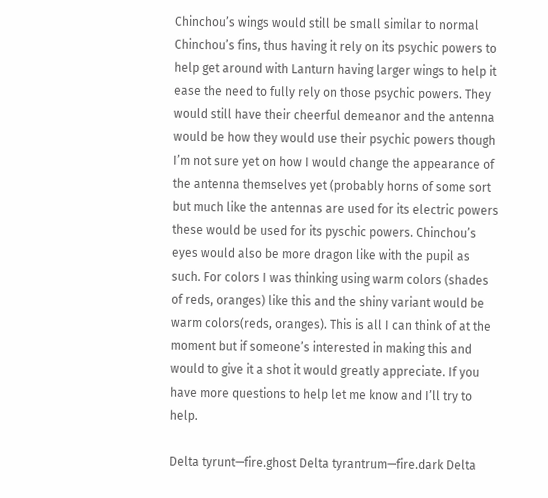Chinchou’s wings would still be small similar to normal Chinchou’s fins, thus having it rely on its psychic powers to help get around with Lanturn having larger wings to help it ease the need to fully rely on those psychic powers. They would still have their cheerful demeanor and the antenna would be how they would use their psychic powers though I’m not sure yet on how I would change the appearance of the antenna themselves yet (probably horns of some sort but much like the antennas are used for its electric powers these would be used for its pyschic powers. Chinchou’s eyes would also be more dragon like with the pupil as such. For colors I was thinking using warm colors (shades of reds, oranges) like this and the shiny variant would be warm colors(reds, oranges). This is all I can think of at the moment but if someone’s interested in making this and would to give it a shot it would greatly appreciate. If you have more questions to help let me know and I’ll try to help.

Delta tyrunt—fire.ghost Delta tyrantrum—fire.dark Delta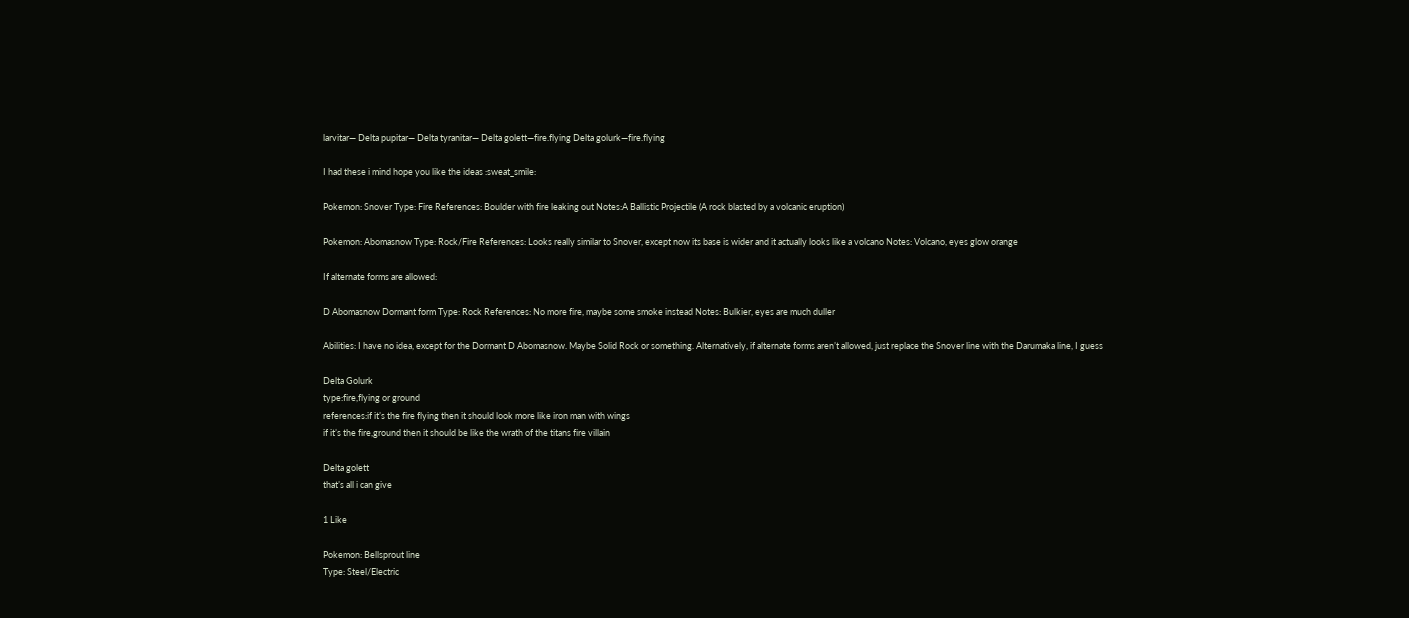larvitar— Delta pupitar— Delta tyranitar— Delta golett—fire.flying Delta golurk—fire.flying

I had these i mind hope you like the ideas :sweat_smile:

Pokemon: Snover Type: Fire References: Boulder with fire leaking out Notes:A Ballistic Projectile (A rock blasted by a volcanic eruption)

Pokemon: Abomasnow Type: Rock/Fire References: Looks really similar to Snover, except now its base is wider and it actually looks like a volcano Notes: Volcano, eyes glow orange

If alternate forms are allowed:

D Abomasnow Dormant form Type: Rock References: No more fire, maybe some smoke instead Notes: Bulkier, eyes are much duller

Abilities: I have no idea, except for the Dormant D Abomasnow. Maybe Solid Rock or something. Alternatively, if alternate forms aren’t allowed, just replace the Snover line with the Darumaka line, I guess

Delta Golurk
type:fire,flying or ground
references:if it’s the fire flying then it should look more like iron man with wings
if it’s the fire,ground then it should be like the wrath of the titans fire villain

Delta golett
that’s all i can give

1 Like

Pokemon: Bellsprout line
Type: Steel/Electric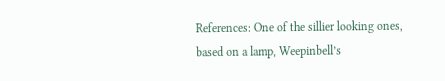References: One of the sillier looking ones, based on a lamp, Weepinbell’s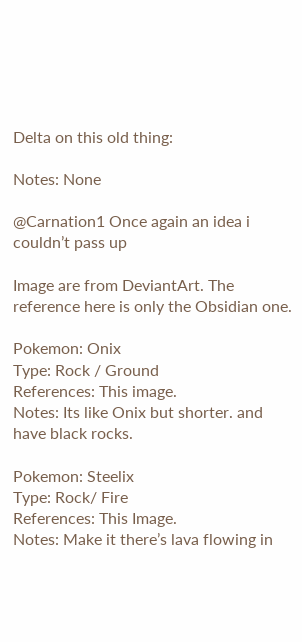Delta on this old thing:

Notes: None

@Carnation1 Once again an idea i couldn’t pass up

Image are from DeviantArt. The reference here is only the Obsidian one.

Pokemon: Onix
Type: Rock / Ground
References: This image.
Notes: Its like Onix but shorter. and have black rocks.

Pokemon: Steelix
Type: Rock/ Fire
References: This Image.
Notes: Make it there’s lava flowing in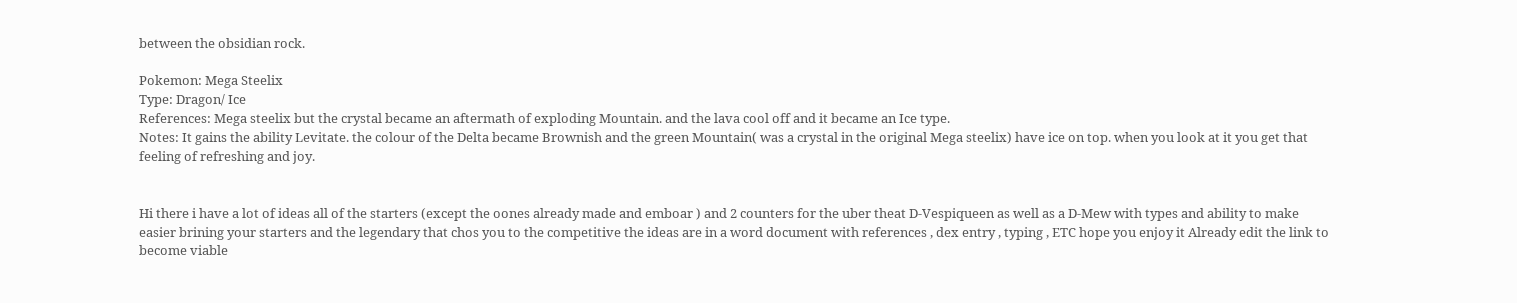between the obsidian rock.

Pokemon: Mega Steelix
Type: Dragon/ Ice
References: Mega steelix but the crystal became an aftermath of exploding Mountain. and the lava cool off and it became an Ice type.
Notes: It gains the ability Levitate. the colour of the Delta became Brownish and the green Mountain( was a crystal in the original Mega steelix) have ice on top. when you look at it you get that feeling of refreshing and joy.


Hi there i have a lot of ideas all of the starters (except the oones already made and emboar ) and 2 counters for the uber theat D-Vespiqueen as well as a D-Mew with types and ability to make easier brining your starters and the legendary that chos you to the competitive the ideas are in a word document with references , dex entry , typing , ETC hope you enjoy it Already edit the link to become viable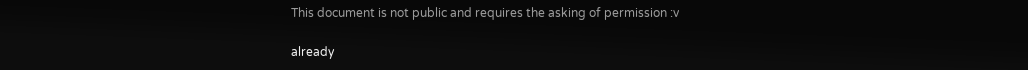This document is not public and requires the asking of permission :v

already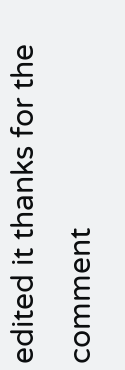edited it thanks for the comment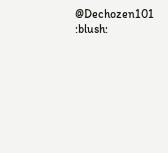@Dechozen101 :blush: